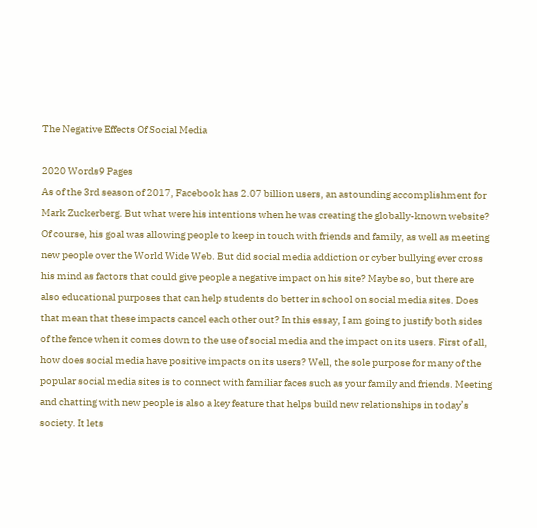The Negative Effects Of Social Media

2020 Words9 Pages
As of the 3rd season of 2017, Facebook has 2.07 billion users, an astounding accomplishment for Mark Zuckerberg. But what were his intentions when he was creating the globally-known website? Of course, his goal was allowing people to keep in touch with friends and family, as well as meeting new people over the World Wide Web. But did social media addiction or cyber bullying ever cross his mind as factors that could give people a negative impact on his site? Maybe so, but there are also educational purposes that can help students do better in school on social media sites. Does that mean that these impacts cancel each other out? In this essay, I am going to justify both sides of the fence when it comes down to the use of social media and the impact on its users. First of all, how does social media have positive impacts on its users? Well, the sole purpose for many of the popular social media sites is to connect with familiar faces such as your family and friends. Meeting and chatting with new people is also a key feature that helps build new relationships in today’s society. It lets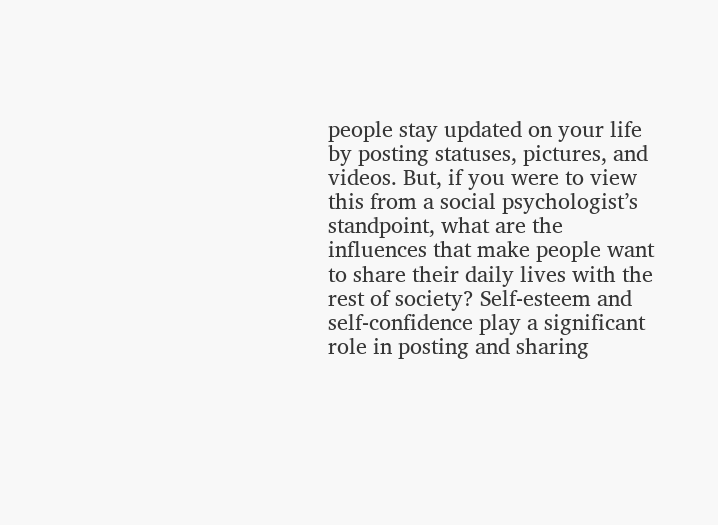people stay updated on your life by posting statuses, pictures, and videos. But, if you were to view this from a social psychologist’s standpoint, what are the influences that make people want to share their daily lives with the rest of society? Self-esteem and self-confidence play a significant role in posting and sharing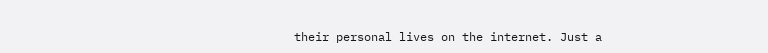their personal lives on the internet. Just a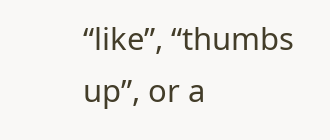“like”, “thumbs up”, or a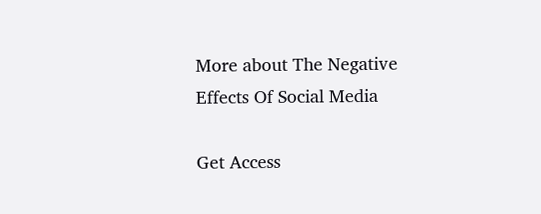More about The Negative Effects Of Social Media

Get Access